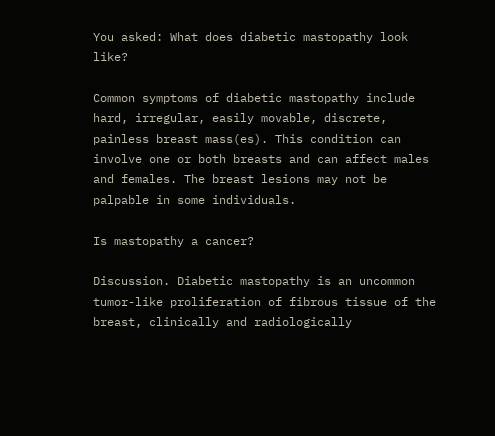You asked: What does diabetic mastopathy look like?

Common symptoms of diabetic mastopathy include hard, irregular, easily movable, discrete, painless breast mass(es). This condition can involve one or both breasts and can affect males and females. The breast lesions may not be palpable in some individuals.

Is mastopathy a cancer?

Discussion. Diabetic mastopathy is an uncommon tumor-like proliferation of fibrous tissue of the breast, clinically and radiologically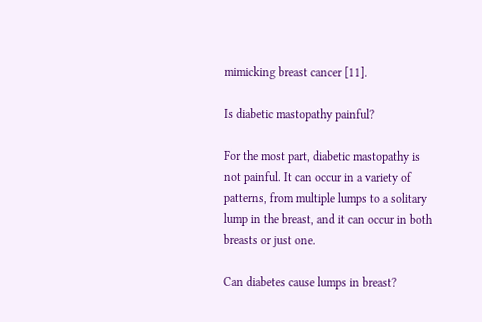mimicking breast cancer [11].

Is diabetic mastopathy painful?

For the most part, diabetic mastopathy is not painful. It can occur in a variety of patterns, from multiple lumps to a solitary lump in the breast, and it can occur in both breasts or just one.

Can diabetes cause lumps in breast?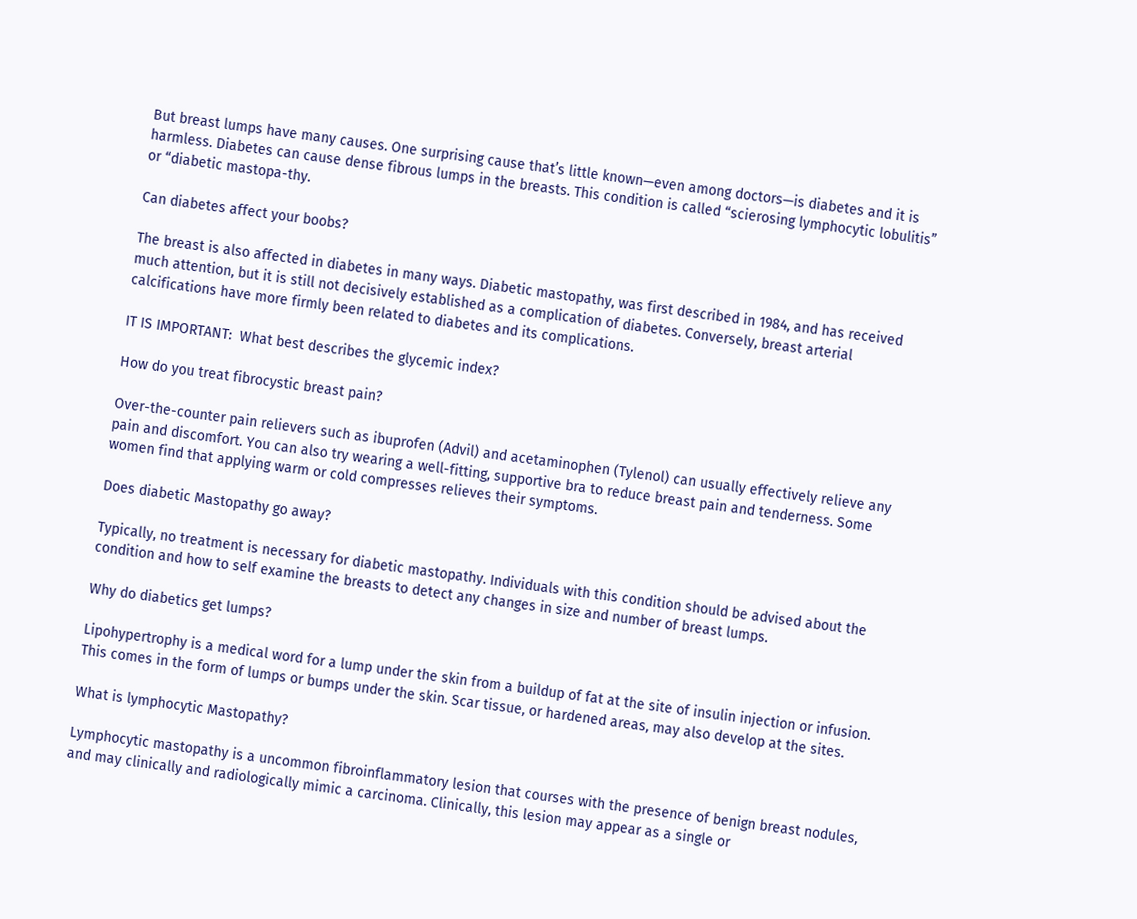But breast lumps have many causes. One surprising cause that’s little known—even among doctors—is diabetes and it is harmless. Diabetes can cause dense fibrous lumps in the breasts. This condition is called “scierosing lymphocytic lobulitis” or “diabetic mastopa-thy.

Can diabetes affect your boobs?

The breast is also affected in diabetes in many ways. Diabetic mastopathy, was first described in 1984, and has received much attention, but it is still not decisively established as a complication of diabetes. Conversely, breast arterial calcifications have more firmly been related to diabetes and its complications.

IT IS IMPORTANT:  What best describes the glycemic index?

How do you treat fibrocystic breast pain?

Over-the-counter pain relievers such as ibuprofen (Advil) and acetaminophen (Tylenol) can usually effectively relieve any pain and discomfort. You can also try wearing a well-fitting, supportive bra to reduce breast pain and tenderness. Some women find that applying warm or cold compresses relieves their symptoms.

Does diabetic Mastopathy go away?

Typically, no treatment is necessary for diabetic mastopathy. Individuals with this condition should be advised about the condition and how to self examine the breasts to detect any changes in size and number of breast lumps.

Why do diabetics get lumps?

Lipohypertrophy is a medical word for a lump under the skin from a buildup of fat at the site of insulin injection or infusion. This comes in the form of lumps or bumps under the skin. Scar tissue, or hardened areas, may also develop at the sites.

What is lymphocytic Mastopathy?

Lymphocytic mastopathy is a uncommon fibroinflammatory lesion that courses with the presence of benign breast nodules, and may clinically and radiologically mimic a carcinoma. Clinically, this lesion may appear as a single or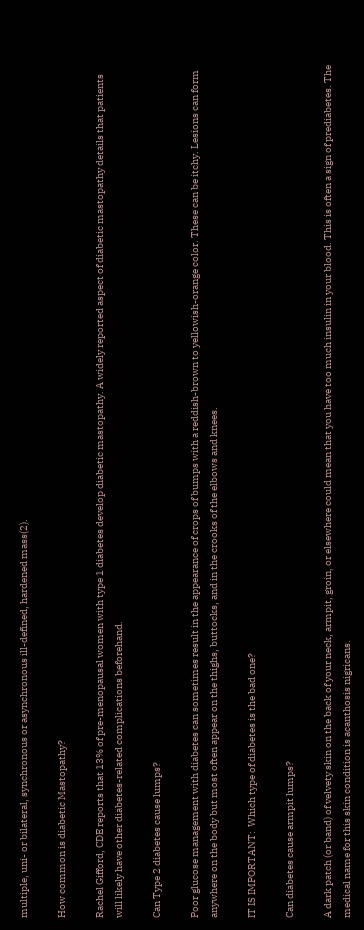multiple, uni- or bilateral, synchronous or asynchronous ill-defined, hardened mass(2).

How common is diabetic Mastopathy?

Rachel Gifford, CDE reports that 13% of pre-menopausal women with type 1 diabetes develop diabetic mastopathy. A widely reported aspect of diabetic mastopathy details that patients will likely have other diabetes-related complications beforehand.

Can Type 2 diabetes cause lumps?

Poor glucose management with diabetes can sometimes result in the appearance of crops of bumps with a reddish-brown to yellowish-orange color. These can be itchy. Lesions can form anywhere on the body but most often appear on the thighs, buttocks, and in the crooks of the elbows and knees.

IT IS IMPORTANT:  Which type of diabetes is the bad one?

Can diabetes cause armpit lumps?

A dark patch (or band) of velvety skin on the back of your neck, armpit, groin, or elsewhere could mean that you have too much insulin in your blood. This is often a sign of prediabetes. The medical name for this skin condition is acanthosis nigricans.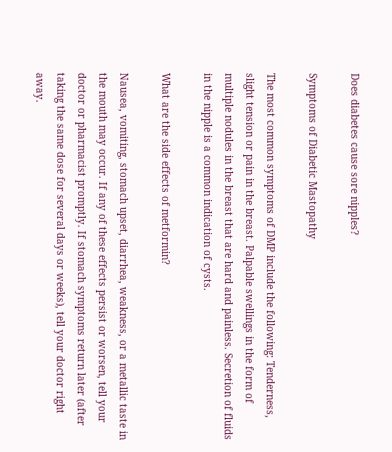Does diabetes cause sore nipples?

Symptoms of Diabetic Mastopathy

The most common symptoms of DMP include the following: Tenderness, slight tension or pain in the breast. Palpable swellings in the form of multiple nodules in the breast that are hard and painless. Secretion of fluids in the nipple is a common indication of cysts.

What are the side effects of metformin?

Nausea, vomiting, stomach upset, diarrhea, weakness, or a metallic taste in the mouth may occur. If any of these effects persist or worsen, tell your doctor or pharmacist promptly. If stomach symptoms return later (after taking the same dose for several days or weeks), tell your doctor right away.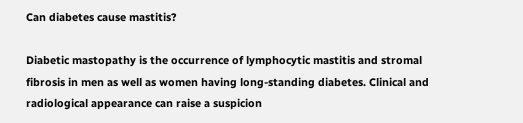Can diabetes cause mastitis?

Diabetic mastopathy is the occurrence of lymphocytic mastitis and stromal fibrosis in men as well as women having long-standing diabetes. Clinical and radiological appearance can raise a suspicion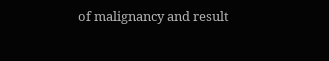of malignancy and result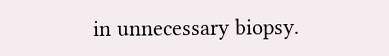in unnecessary biopsy.